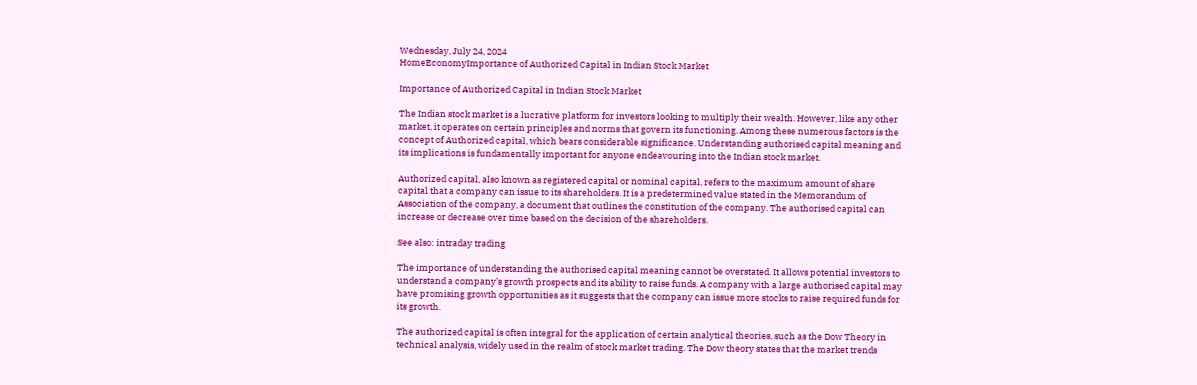Wednesday, July 24, 2024
HomeEconomyImportance of Authorized Capital in Indian Stock Market

Importance of Authorized Capital in Indian Stock Market

The Indian stock market is a lucrative platform for investors looking to multiply their wealth. However, like any other market, it operates on certain principles and norms that govern its functioning. Among these numerous factors is the concept of Authorized capital, which bears considerable significance. Understanding authorised capital meaning and its implications is fundamentally important for anyone endeavouring into the Indian stock market.

Authorized capital, also known as registered capital or nominal capital, refers to the maximum amount of share capital that a company can issue to its shareholders. It is a predetermined value stated in the Memorandum of Association of the company, a document that outlines the constitution of the company. The authorised capital can increase or decrease over time based on the decision of the shareholders.

See also: intraday trading

The importance of understanding the authorised capital meaning cannot be overstated. It allows potential investors to understand a company’s growth prospects and its ability to raise funds. A company with a large authorised capital may have promising growth opportunities as it suggests that the company can issue more stocks to raise required funds for its growth.

The authorized capital is often integral for the application of certain analytical theories, such as the Dow Theory in technical analysis, widely used in the realm of stock market trading. The Dow theory states that the market trends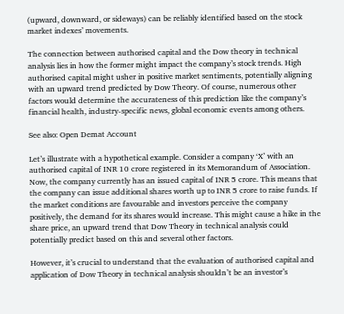(upward, downward, or sideways) can be reliably identified based on the stock market indexes’ movements.

The connection between authorised capital and the Dow theory in technical analysis lies in how the former might impact the company’s stock trends. High authorised capital might usher in positive market sentiments, potentially aligning with an upward trend predicted by Dow Theory. Of course, numerous other factors would determine the accurateness of this prediction like the company’s financial health, industry-specific news, global economic events among others.

See also: Open Demat Account

Let’s illustrate with a hypothetical example. Consider a company ‘X’ with an authorised capital of INR 10 crore registered in its Memorandum of Association. Now, the company currently has an issued capital of INR 5 crore. This means that the company can issue additional shares worth up to INR 5 crore to raise funds. If the market conditions are favourable and investors perceive the company positively, the demand for its shares would increase. This might cause a hike in the share price, an upward trend that Dow Theory in technical analysis could potentially predict based on this and several other factors.

However, it’s crucial to understand that the evaluation of authorised capital and application of Dow Theory in technical analysis shouldn’t be an investor’s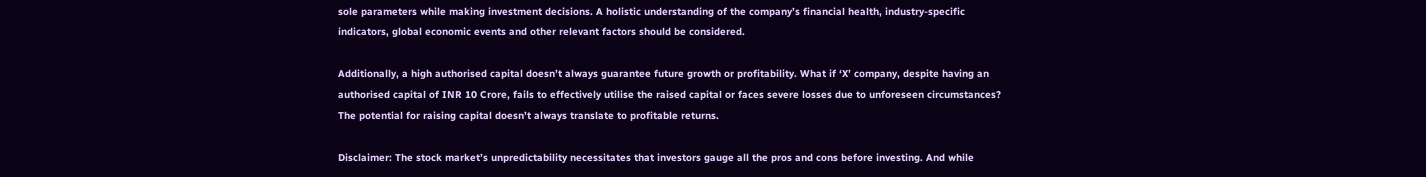sole parameters while making investment decisions. A holistic understanding of the company’s financial health, industry-specific indicators, global economic events and other relevant factors should be considered.

Additionally, a high authorised capital doesn’t always guarantee future growth or profitability. What if ‘X’ company, despite having an authorised capital of INR 10 Crore, fails to effectively utilise the raised capital or faces severe losses due to unforeseen circumstances? The potential for raising capital doesn’t always translate to profitable returns.

Disclaimer: The stock market’s unpredictability necessitates that investors gauge all the pros and cons before investing. And while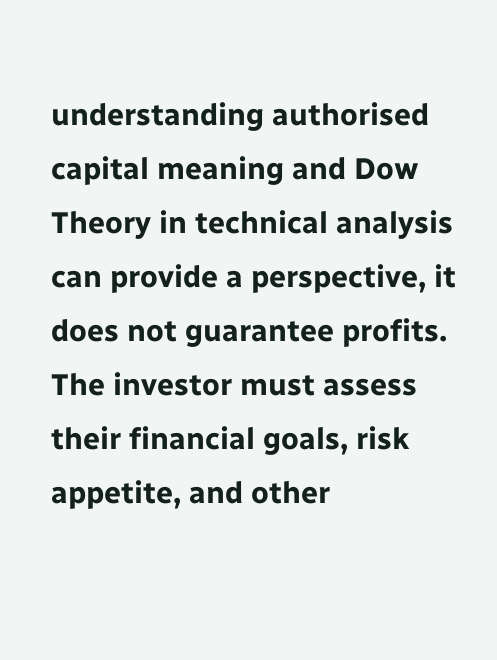understanding authorised capital meaning and Dow Theory in technical analysis can provide a perspective, it does not guarantee profits. The investor must assess their financial goals, risk appetite, and other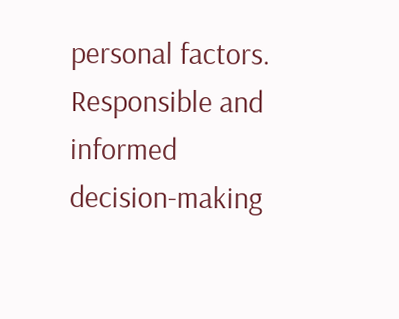personal factors. Responsible and informed decision-making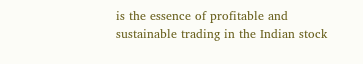is the essence of profitable and sustainable trading in the Indian stock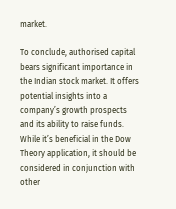market.

To conclude, authorised capital bears significant importance in the Indian stock market. It offers potential insights into a company’s growth prospects and its ability to raise funds. While it’s beneficial in the Dow Theory application, it should be considered in conjunction with other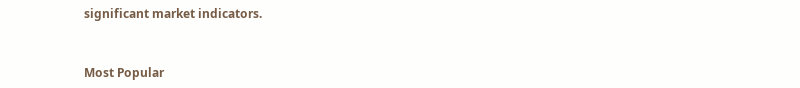significant market indicators.


Most Popular